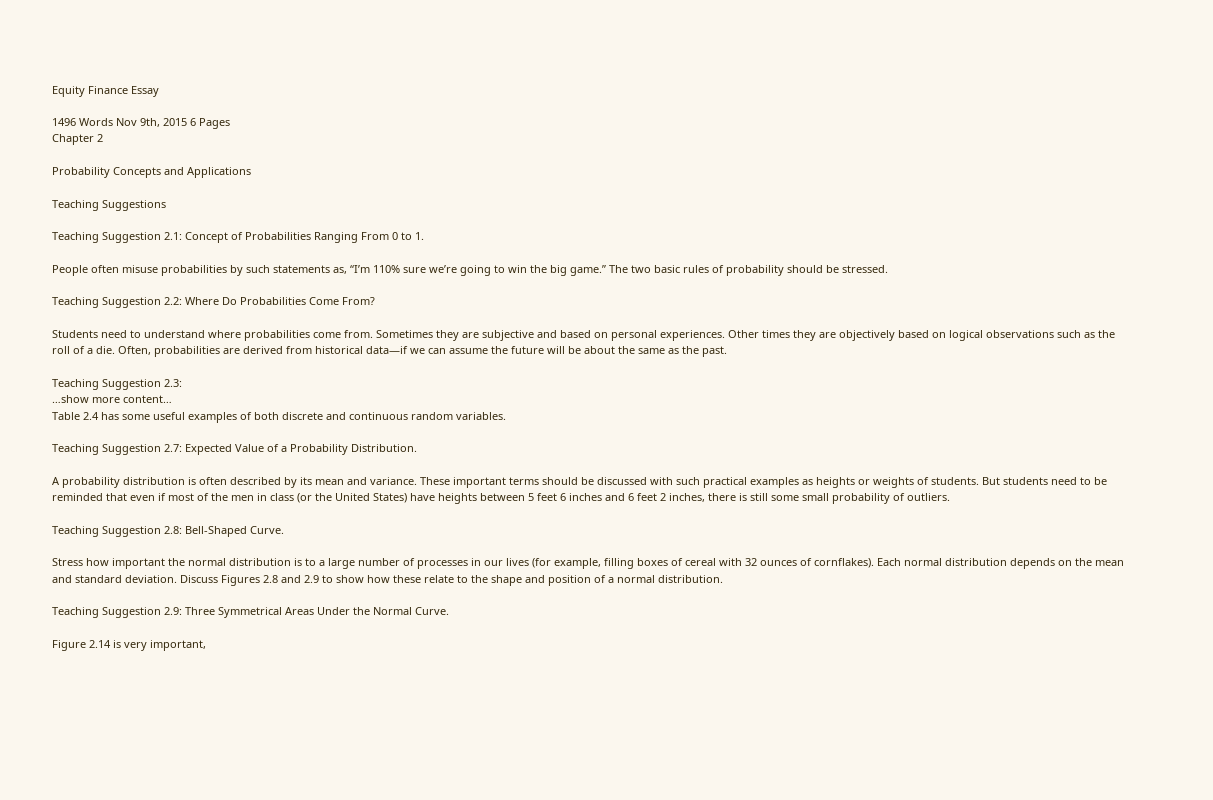Equity Finance Essay

1496 Words Nov 9th, 2015 6 Pages
Chapter 2

Probability Concepts and Applications

Teaching Suggestions

Teaching Suggestion 2.1: Concept of Probabilities Ranging From 0 to 1.

People often misuse probabilities by such statements as, “I’m 110% sure we’re going to win the big game.” The two basic rules of probability should be stressed.

Teaching Suggestion 2.2: Where Do Probabilities Come From?

Students need to understand where probabilities come from. Sometimes they are subjective and based on personal experiences. Other times they are objectively based on logical observations such as the roll of a die. Often, probabilities are derived from historical data—if we can assume the future will be about the same as the past.

Teaching Suggestion 2.3:
…show more content…
Table 2.4 has some useful examples of both discrete and continuous random variables.

Teaching Suggestion 2.7: Expected Value of a Probability Distribution.

A probability distribution is often described by its mean and variance. These important terms should be discussed with such practical examples as heights or weights of students. But students need to be reminded that even if most of the men in class (or the United States) have heights between 5 feet 6 inches and 6 feet 2 inches, there is still some small probability of outliers.

Teaching Suggestion 2.8: Bell-Shaped Curve.

Stress how important the normal distribution is to a large number of processes in our lives (for example, filling boxes of cereal with 32 ounces of cornflakes). Each normal distribution depends on the mean and standard deviation. Discuss Figures 2.8 and 2.9 to show how these relate to the shape and position of a normal distribution.

Teaching Suggestion 2.9: Three Symmetrical Areas Under the Normal Curve.

Figure 2.14 is very important,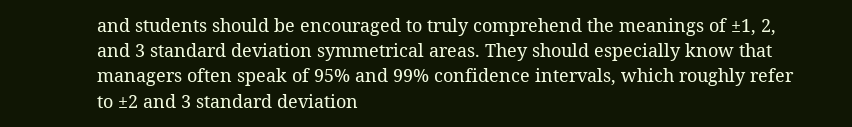and students should be encouraged to truly comprehend the meanings of ±1, 2, and 3 standard deviation symmetrical areas. They should especially know that managers often speak of 95% and 99% confidence intervals, which roughly refer to ±2 and 3 standard deviation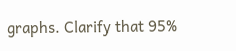graphs. Clarify that 95%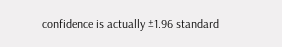confidence is actually ±1.96 standard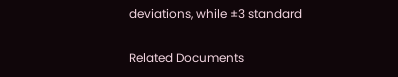deviations, while ±3 standard

Related Documents